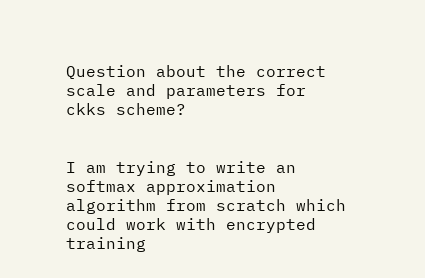Question about the correct scale and parameters for ckks scheme?


I am trying to write an softmax approximation algorithm from scratch which could work with encrypted training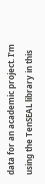data for an academic project. I’m using the TenSEAL library in this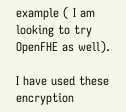example ( I am looking to try OpenFHE as well).

I have used these encryption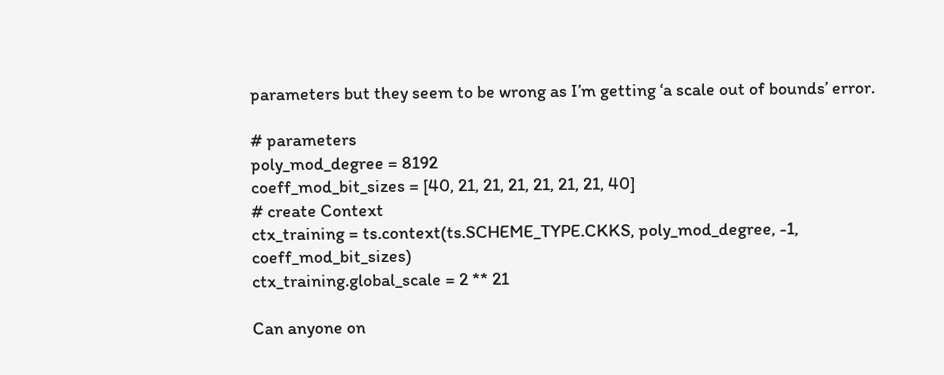parameters but they seem to be wrong as I’m getting ‘a scale out of bounds’ error.

# parameters
poly_mod_degree = 8192
coeff_mod_bit_sizes = [40, 21, 21, 21, 21, 21, 21, 40]
# create Context
ctx_training = ts.context(ts.SCHEME_TYPE.CKKS, poly_mod_degree, -1, coeff_mod_bit_sizes)
ctx_training.global_scale = 2 ** 21

Can anyone on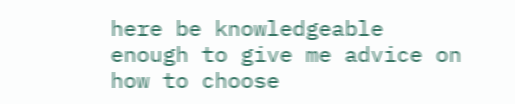here be knowledgeable enough to give me advice on how to choose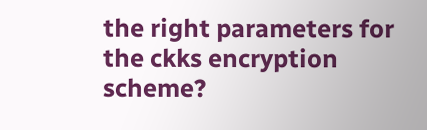the right parameters for the ckks encryption scheme?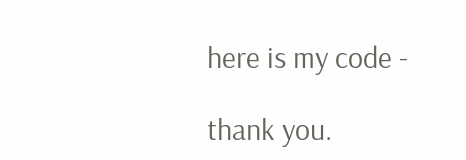here is my code -

thank you.